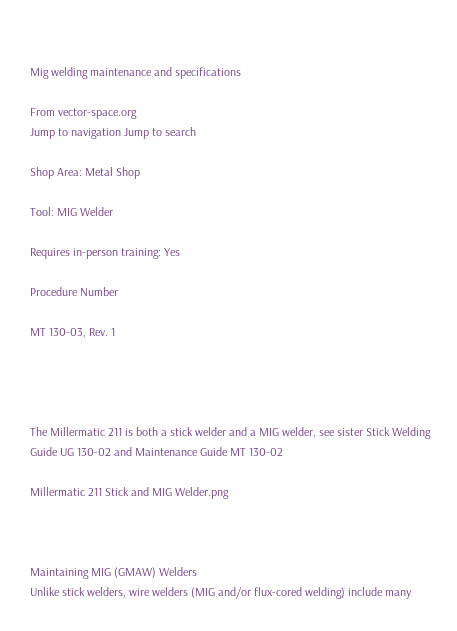Mig welding maintenance and specifications

From vector-space.org
Jump to navigation Jump to search

Shop Area: Metal Shop

Tool: MIG Welder

Requires in-person training: Yes

Procedure Number

MT 130-03, Rev. 1




The Millermatic 211 is both a stick welder and a MIG welder, see sister Stick Welding Guide UG 130-02 and Maintenance Guide MT 130-02

Millermatic 211 Stick and MIG Welder.png



Maintaining MIG (GMAW) Welders
Unlike stick welders, wire welders (MIG and/or flux-cored welding) include many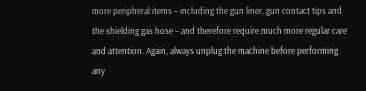more peripheral items – including the gun liner, gun contact tips and the shielding gas hose – and therefore require much more regular care and attention. Again, always unplug the machine before performing any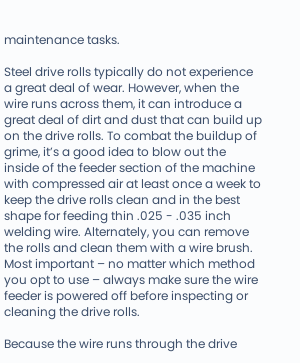maintenance tasks.

Steel drive rolls typically do not experience a great deal of wear. However, when the wire runs across them, it can introduce a great deal of dirt and dust that can build up on the drive rolls. To combat the buildup of grime, it’s a good idea to blow out the inside of the feeder section of the machine with compressed air at least once a week to keep the drive rolls clean and in the best shape for feeding thin .025 - .035 inch welding wire. Alternately, you can remove the rolls and clean them with a wire brush. Most important – no matter which method you opt to use – always make sure the wire feeder is powered off before inspecting or cleaning the drive rolls.

Because the wire runs through the drive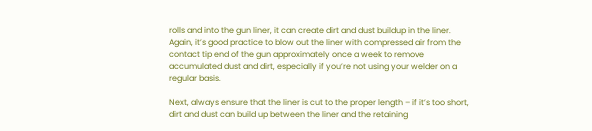rolls and into the gun liner, it can create dirt and dust buildup in the liner. Again, it’s good practice to blow out the liner with compressed air from the contact tip end of the gun approximately once a week to remove accumulated dust and dirt, especially if you’re not using your welder on a regular basis.

Next, always ensure that the liner is cut to the proper length – if it’s too short, dirt and dust can build up between the liner and the retaining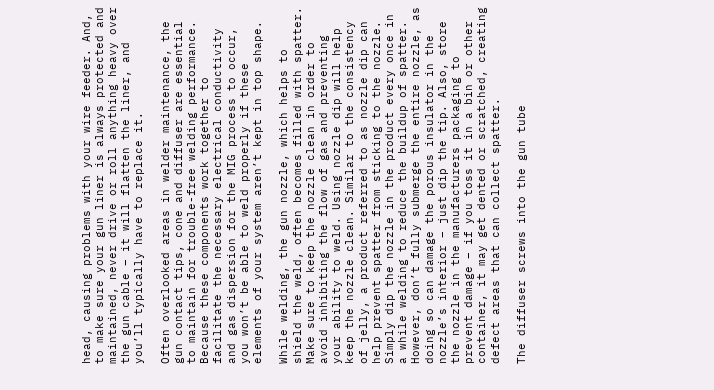head, causing problems with your wire feeder. And, to make sure your gun liner is always protected and maintained, never drive or roll anything heavy over the gun cable – it will flatten the liner, and you’ll typically have to replace it.

Often overlooked areas in welder maintenance, the gun contact tips, cone and diffuser are essential to maintain for trouble-free welding performance. Because these components work together to facilitate the necessary electrical conductivity and gas dispersion for the MIG process to occur, you won’t be able to weld properly if these elements of your system aren’t kept in top shape.

While welding, the gun nozzle, which helps to shield the weld, often becomes filled with spatter. Make sure to keep the nozzle clean in order to avoid inhibiting the flow of gas and preventing your ability to weld. Using nozzle dip will help keep the nozzle clean. Similar to the consistency of jelly, a product referred to as nozzle dip can help prevent spatter from sticking to the nozzle. Simply dip the nozzle in the product every once in a while welding to reduce the buildup of spatter. However, don’t fully submerge the entire nozzle, as doing so can damage the porous insulator in the nozzle’s interior – just dip the tip. Also, store the nozzle in the manufacturers packaging to prevent damage – if you toss it in a bin or other container, it may get dented or scratched, creating defect areas that can collect spatter.

The diffuser screws into the gun tube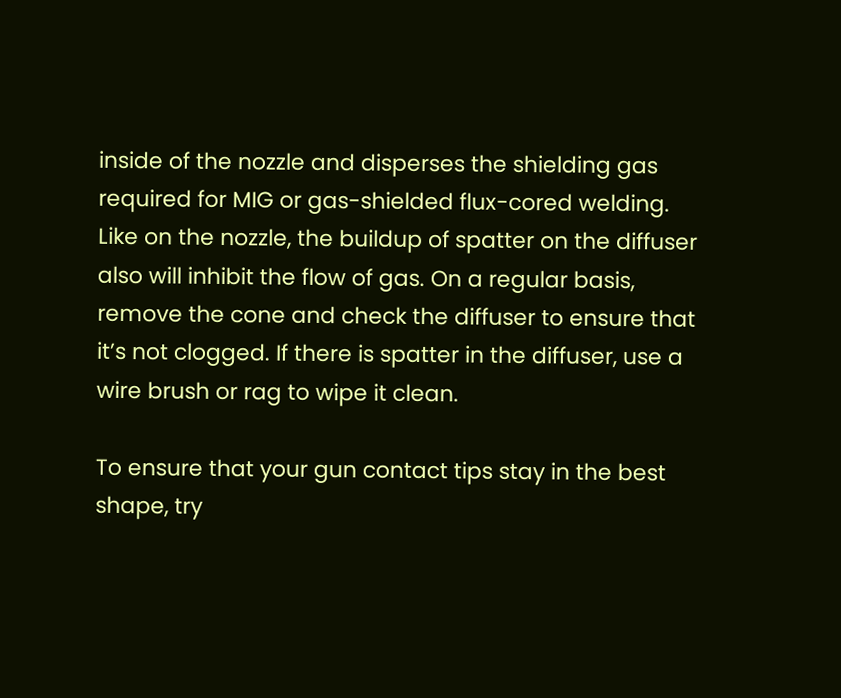inside of the nozzle and disperses the shielding gas required for MIG or gas-shielded flux-cored welding. Like on the nozzle, the buildup of spatter on the diffuser also will inhibit the flow of gas. On a regular basis, remove the cone and check the diffuser to ensure that it’s not clogged. If there is spatter in the diffuser, use a wire brush or rag to wipe it clean.

To ensure that your gun contact tips stay in the best shape, try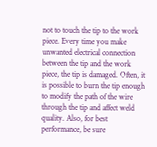not to touch the tip to the work piece. Every time you make unwanted electrical connection between the tip and the work piece, the tip is damaged. Often, it is possible to burn the tip enough to modify the path of the wire through the tip and affect weld quality. Also, for best performance, be sure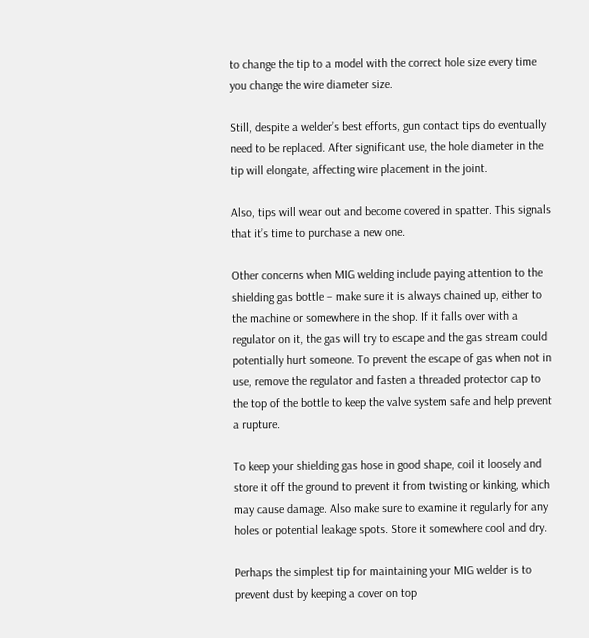to change the tip to a model with the correct hole size every time you change the wire diameter size.

Still, despite a welder’s best efforts, gun contact tips do eventually need to be replaced. After significant use, the hole diameter in the tip will elongate, affecting wire placement in the joint.

Also, tips will wear out and become covered in spatter. This signals that it’s time to purchase a new one.

Other concerns when MIG welding include paying attention to the shielding gas bottle – make sure it is always chained up, either to the machine or somewhere in the shop. If it falls over with a regulator on it, the gas will try to escape and the gas stream could potentially hurt someone. To prevent the escape of gas when not in use, remove the regulator and fasten a threaded protector cap to the top of the bottle to keep the valve system safe and help prevent a rupture.

To keep your shielding gas hose in good shape, coil it loosely and store it off the ground to prevent it from twisting or kinking, which may cause damage. Also make sure to examine it regularly for any holes or potential leakage spots. Store it somewhere cool and dry.

Perhaps the simplest tip for maintaining your MIG welder is to prevent dust by keeping a cover on top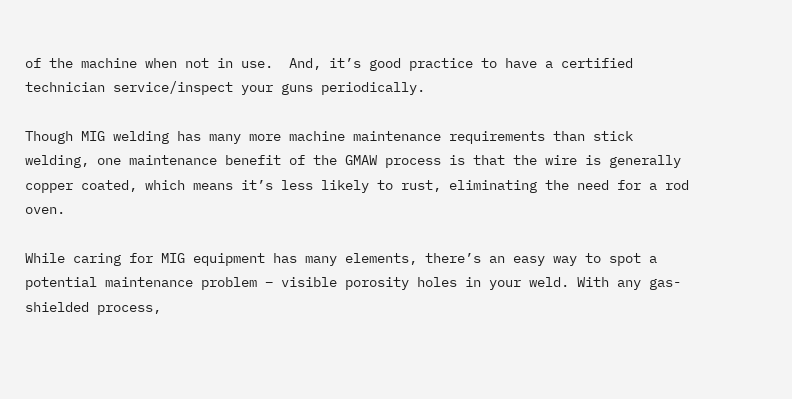of the machine when not in use.  And, it’s good practice to have a certified technician service/inspect your guns periodically.

Though MIG welding has many more machine maintenance requirements than stick welding, one maintenance benefit of the GMAW process is that the wire is generally copper coated, which means it’s less likely to rust, eliminating the need for a rod oven.

While caring for MIG equipment has many elements, there’s an easy way to spot a potential maintenance problem – visible porosity holes in your weld. With any gas-shielded process,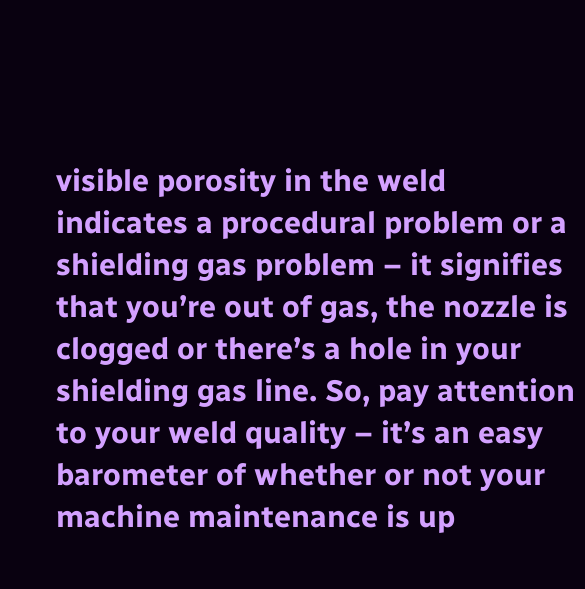visible porosity in the weld indicates a procedural problem or a shielding gas problem – it signifies that you’re out of gas, the nozzle is clogged or there’s a hole in your shielding gas line. So, pay attention to your weld quality – it’s an easy barometer of whether or not your machine maintenance is up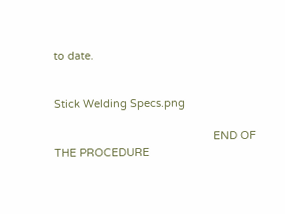to date.


Stick Welding Specs.png

                                                     END OF THE PROCEDURE